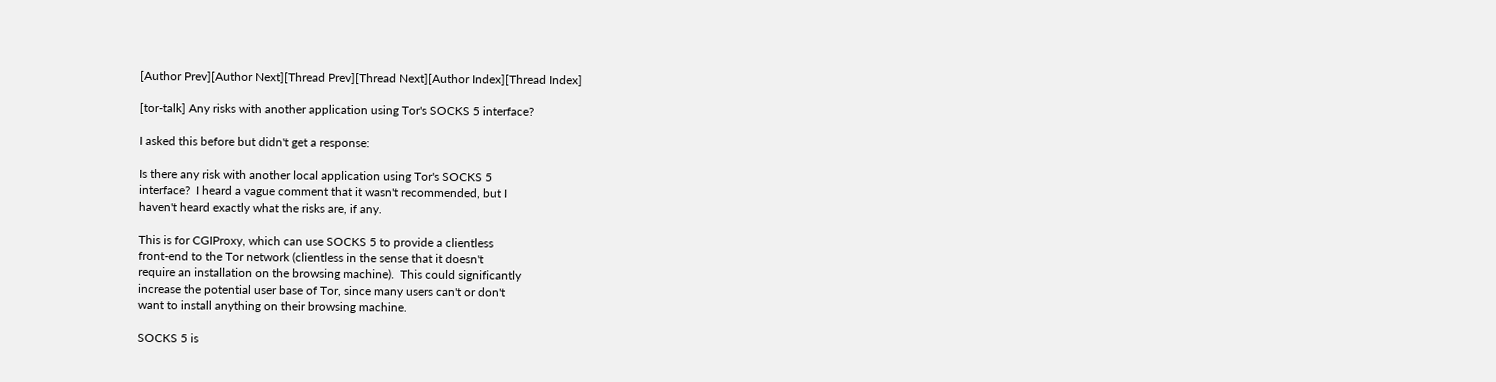[Author Prev][Author Next][Thread Prev][Thread Next][Author Index][Thread Index]

[tor-talk] Any risks with another application using Tor's SOCKS 5 interface?

I asked this before but didn't get a response:

Is there any risk with another local application using Tor's SOCKS 5
interface?  I heard a vague comment that it wasn't recommended, but I
haven't heard exactly what the risks are, if any.

This is for CGIProxy, which can use SOCKS 5 to provide a clientless
front-end to the Tor network (clientless in the sense that it doesn't
require an installation on the browsing machine).  This could significantly
increase the potential user base of Tor, since many users can't or don't
want to install anything on their browsing machine.

SOCKS 5 is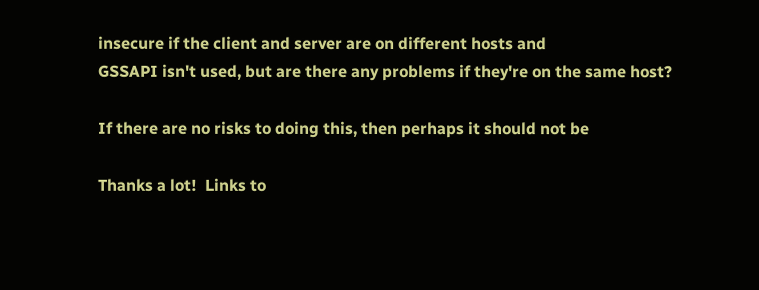insecure if the client and server are on different hosts and
GSSAPI isn't used, but are there any problems if they're on the same host?

If there are no risks to doing this, then perhaps it should not be

Thanks a lot!  Links to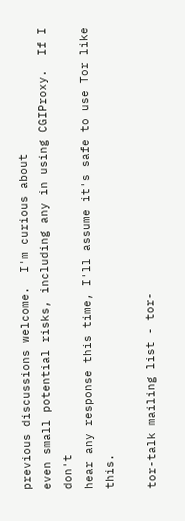previous discussions welcome.  I'm curious about
even small potential risks, including any in using CGIProxy.  If I don't
hear any response this time, I'll assume it's safe to use Tor like this.

tor-talk mailing list - tor-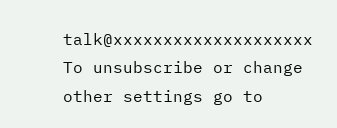talk@xxxxxxxxxxxxxxxxxxxx
To unsubscribe or change other settings go to